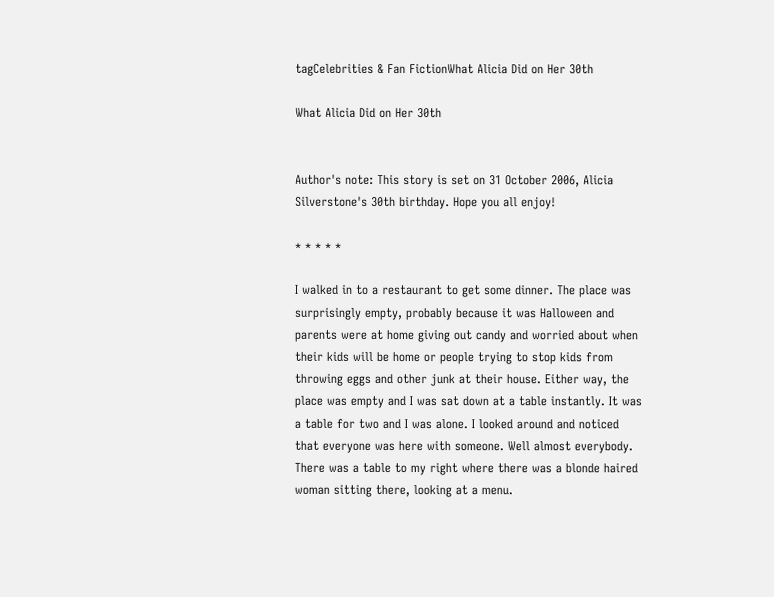tagCelebrities & Fan FictionWhat Alicia Did on Her 30th

What Alicia Did on Her 30th


Author's note: This story is set on 31 October 2006, Alicia Silverstone's 30th birthday. Hope you all enjoy!

* * * * *

I walked in to a restaurant to get some dinner. The place was surprisingly empty, probably because it was Halloween and parents were at home giving out candy and worried about when their kids will be home or people trying to stop kids from throwing eggs and other junk at their house. Either way, the place was empty and I was sat down at a table instantly. It was a table for two and I was alone. I looked around and noticed that everyone was here with someone. Well almost everybody. There was a table to my right where there was a blonde haired woman sitting there, looking at a menu.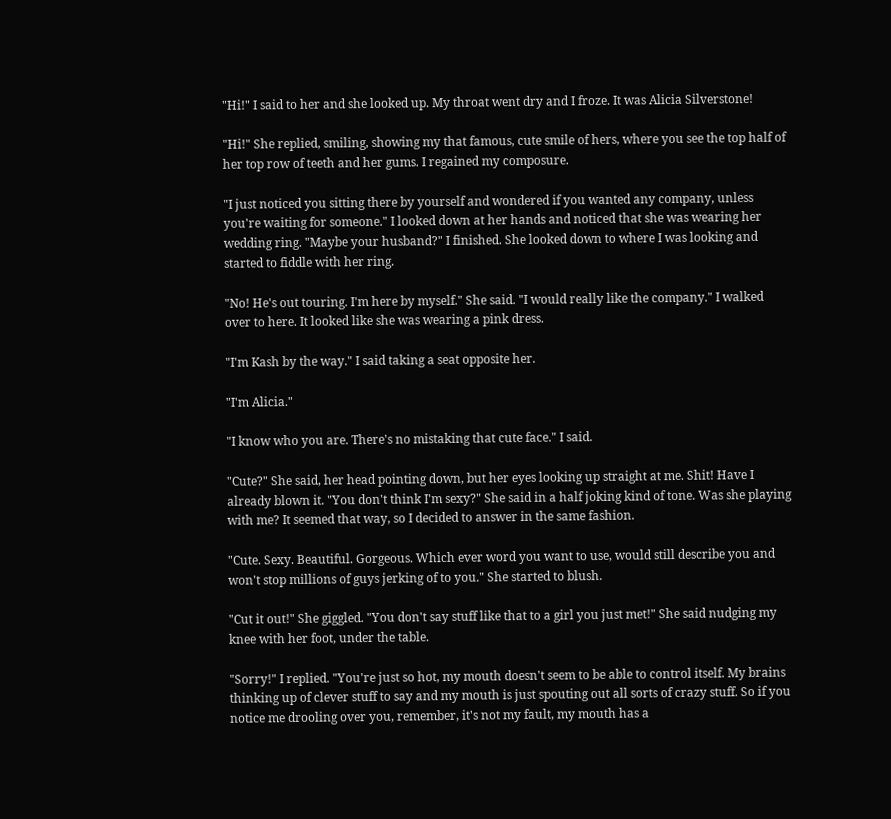"Hi!" I said to her and she looked up. My throat went dry and I froze. It was Alicia Silverstone!

"Hi!" She replied, smiling, showing my that famous, cute smile of hers, where you see the top half of her top row of teeth and her gums. I regained my composure.

"I just noticed you sitting there by yourself and wondered if you wanted any company, unless you're waiting for someone." I looked down at her hands and noticed that she was wearing her wedding ring. "Maybe your husband?" I finished. She looked down to where I was looking and started to fiddle with her ring.

"No! He's out touring. I'm here by myself." She said. "I would really like the company." I walked over to here. It looked like she was wearing a pink dress.

"I'm Kash by the way." I said taking a seat opposite her.

"I'm Alicia."

"I know who you are. There's no mistaking that cute face." I said.

"Cute?" She said, her head pointing down, but her eyes looking up straight at me. Shit! Have I already blown it. "You don't think I'm sexy?" She said in a half joking kind of tone. Was she playing with me? It seemed that way, so I decided to answer in the same fashion.

"Cute. Sexy. Beautiful. Gorgeous. Which ever word you want to use, would still describe you and won't stop millions of guys jerking of to you." She started to blush.

"Cut it out!" She giggled. "You don't say stuff like that to a girl you just met!" She said nudging my knee with her foot, under the table.

"Sorry!" I replied. "You're just so hot, my mouth doesn't seem to be able to control itself. My brains thinking up of clever stuff to say and my mouth is just spouting out all sorts of crazy stuff. So if you notice me drooling over you, remember, it's not my fault, my mouth has a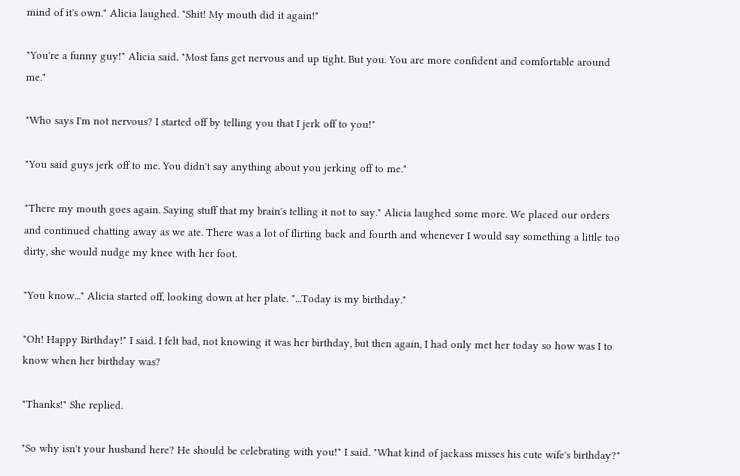mind of it's own." Alicia laughed. "Shit! My mouth did it again!"

"You're a funny guy!" Alicia said. "Most fans get nervous and up tight. But you. You are more confident and comfortable around me."

"Who says I'm not nervous? I started off by telling you that I jerk off to you!"

"You said guys jerk off to me. You didn't say anything about you jerking off to me."

"There my mouth goes again. Saying stuff that my brain's telling it not to say." Alicia laughed some more. We placed our orders and continued chatting away as we ate. There was a lot of flirting back and fourth and whenever I would say something a little too dirty, she would nudge my knee with her foot.

"You know..." Alicia started off, looking down at her plate. "...Today is my birthday."

"Oh! Happy Birthday!" I said. I felt bad, not knowing it was her birthday, but then again, I had only met her today so how was I to know when her birthday was?

"Thanks!" She replied.

"So why isn't your husband here? He should be celebrating with you!" I said. "What kind of jackass misses his cute wife's birthday?"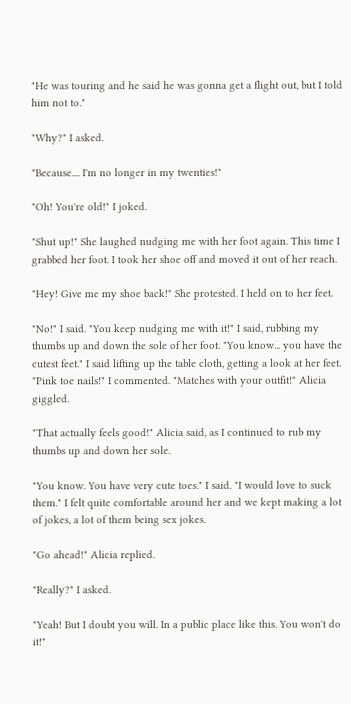"He was touring and he said he was gonna get a flight out, but I told him not to."

"Why?" I asked.

"Because.... I'm no longer in my twenties!"

"Oh! You're old!" I joked.

"Shut up!" She laughed nudging me with her foot again. This time I grabbed her foot. I took her shoe off and moved it out of her reach.

"Hey! Give me my shoe back!" She protested. I held on to her feet.

"No!" I said. "You keep nudging me with it!" I said, rubbing my thumbs up and down the sole of her foot. "You know... you have the cutest feet." I said lifting up the table cloth, getting a look at her feet. "Pink toe nails!" I commented. "Matches with your outfit!" Alicia giggled.

"That actually feels good!" Alicia said, as I continued to rub my thumbs up and down her sole.

"You know. You have very cute toes." I said. "I would love to suck them." I felt quite comfortable around her and we kept making a lot of jokes, a lot of them being sex jokes.

"Go ahead!" Alicia replied.

"Really?" I asked.

"Yeah! But I doubt you will. In a public place like this. You won't do it!"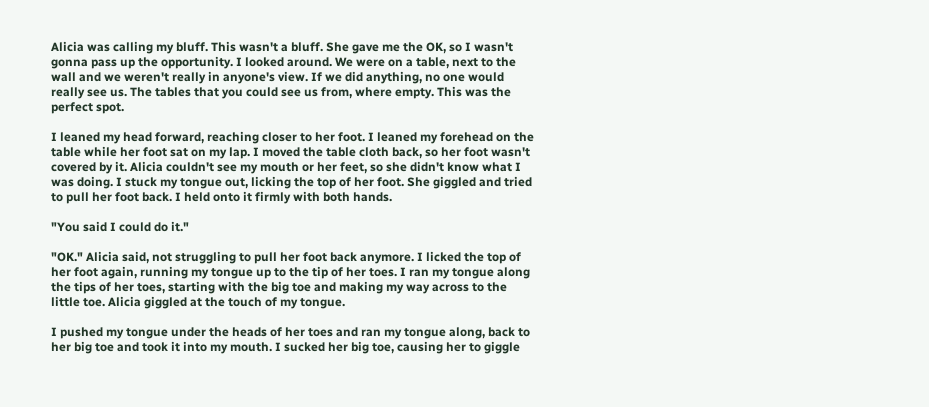Alicia was calling my bluff. This wasn't a bluff. She gave me the OK, so I wasn't gonna pass up the opportunity. I looked around. We were on a table, next to the wall and we weren't really in anyone's view. If we did anything, no one would really see us. The tables that you could see us from, where empty. This was the perfect spot.

I leaned my head forward, reaching closer to her foot. I leaned my forehead on the table while her foot sat on my lap. I moved the table cloth back, so her foot wasn't covered by it. Alicia couldn't see my mouth or her feet, so she didn't know what I was doing. I stuck my tongue out, licking the top of her foot. She giggled and tried to pull her foot back. I held onto it firmly with both hands.

"You said I could do it."

"OK." Alicia said, not struggling to pull her foot back anymore. I licked the top of her foot again, running my tongue up to the tip of her toes. I ran my tongue along the tips of her toes, starting with the big toe and making my way across to the little toe. Alicia giggled at the touch of my tongue.

I pushed my tongue under the heads of her toes and ran my tongue along, back to her big toe and took it into my mouth. I sucked her big toe, causing her to giggle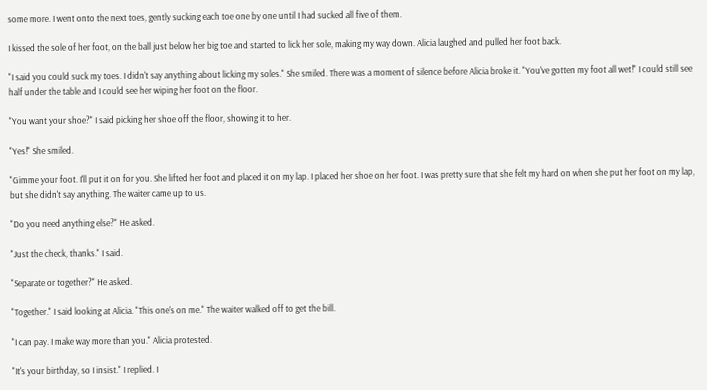some more. I went onto the next toes, gently sucking each toe one by one until I had sucked all five of them.

I kissed the sole of her foot, on the ball just below her big toe and started to lick her sole, making my way down. Alicia laughed and pulled her foot back.

"I said you could suck my toes. I didn't say anything about licking my soles." She smiled. There was a moment of silence before Alicia broke it. "You've gotten my foot all wet!" I could still see half under the table and I could see her wiping her foot on the floor.

"You want your shoe?" I said picking her shoe off the floor, showing it to her.

"Yes!" She smiled.

"Gimme your foot. I'll put it on for you. She lifted her foot and placed it on my lap. I placed her shoe on her foot. I was pretty sure that she felt my hard on when she put her foot on my lap, but she didn't say anything. The waiter came up to us.

"Do you need anything else?" He asked.

"Just the check, thanks." I said.

"Separate or together?" He asked.

"Together." I said looking at Alicia. "This one's on me." The waiter walked off to get the bill.

"I can pay. I make way more than you." Alicia protested.

"It's your birthday, so I insist." I replied. I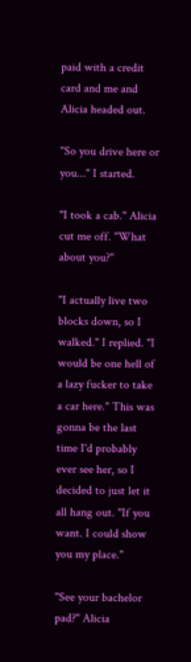paid with a credit card and me and Alicia headed out.

"So you drive here or you..." I started.

"I took a cab." Alicia cut me off. "What about you?"

"I actually live two blocks down, so I walked." I replied. "I would be one hell of a lazy fucker to take a car here." This was gonna be the last time I'd probably ever see her, so I decided to just let it all hang out. "If you want. I could show you my place."

"See your bachelor pad?" Alicia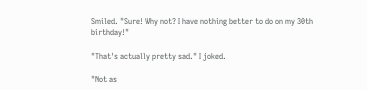Smiled. "Sure! Why not? I have nothing better to do on my 30th birthday!"

"That's actually pretty sad." I joked.

"Not as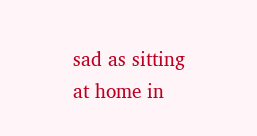sad as sitting at home in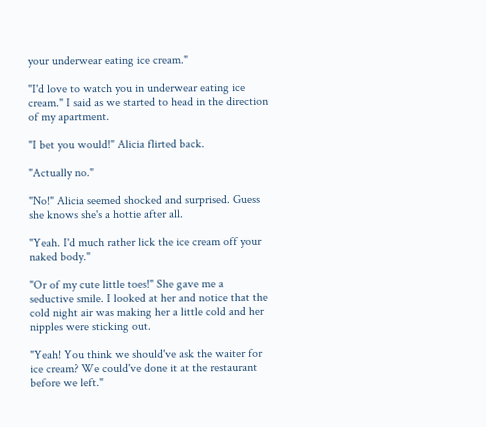your underwear eating ice cream."

"I'd love to watch you in underwear eating ice cream." I said as we started to head in the direction of my apartment.

"I bet you would!" Alicia flirted back.

"Actually no."

"No!" Alicia seemed shocked and surprised. Guess she knows she's a hottie after all.

"Yeah. I'd much rather lick the ice cream off your naked body."

"Or of my cute little toes!" She gave me a seductive smile. I looked at her and notice that the cold night air was making her a little cold and her nipples were sticking out.

"Yeah! You think we should've ask the waiter for ice cream? We could've done it at the restaurant before we left."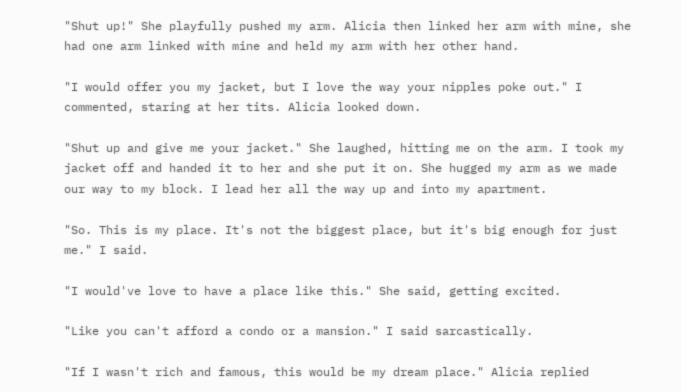"Shut up!" She playfully pushed my arm. Alicia then linked her arm with mine, she had one arm linked with mine and held my arm with her other hand.

"I would offer you my jacket, but I love the way your nipples poke out." I commented, staring at her tits. Alicia looked down.

"Shut up and give me your jacket." She laughed, hitting me on the arm. I took my jacket off and handed it to her and she put it on. She hugged my arm as we made our way to my block. I lead her all the way up and into my apartment.

"So. This is my place. It's not the biggest place, but it's big enough for just me." I said.

"I would've love to have a place like this." She said, getting excited.

"Like you can't afford a condo or a mansion." I said sarcastically.

"If I wasn't rich and famous, this would be my dream place." Alicia replied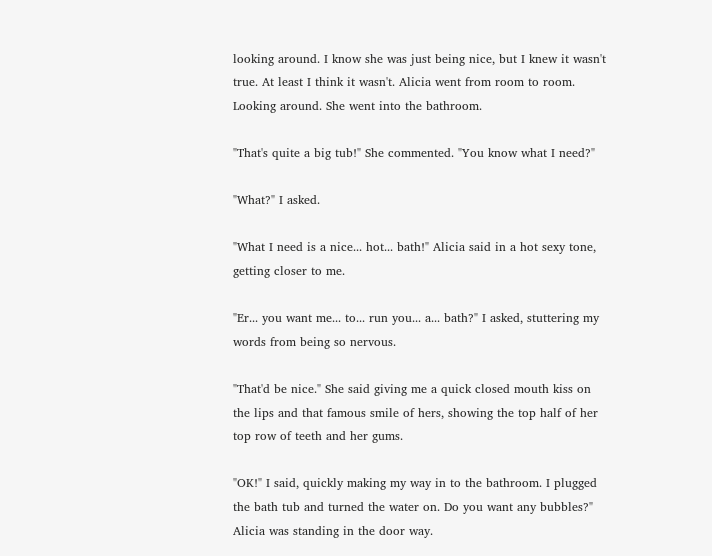looking around. I know she was just being nice, but I knew it wasn't true. At least I think it wasn't. Alicia went from room to room. Looking around. She went into the bathroom.

"That's quite a big tub!" She commented. "You know what I need?"

"What?" I asked.

"What I need is a nice... hot... bath!" Alicia said in a hot sexy tone, getting closer to me.

"Er... you want me... to... run you... a... bath?" I asked, stuttering my words from being so nervous.

"That'd be nice." She said giving me a quick closed mouth kiss on the lips and that famous smile of hers, showing the top half of her top row of teeth and her gums.

"OK!" I said, quickly making my way in to the bathroom. I plugged the bath tub and turned the water on. Do you want any bubbles?" Alicia was standing in the door way.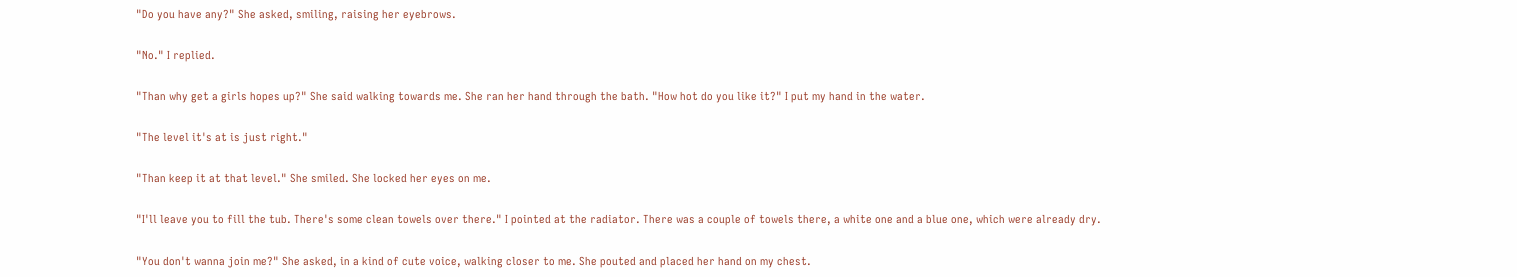"Do you have any?" She asked, smiling, raising her eyebrows.

"No." I replied.

"Than why get a girls hopes up?" She said walking towards me. She ran her hand through the bath. "How hot do you like it?" I put my hand in the water.

"The level it's at is just right."

"Than keep it at that level." She smiled. She locked her eyes on me.

"I'll leave you to fill the tub. There's some clean towels over there." I pointed at the radiator. There was a couple of towels there, a white one and a blue one, which were already dry.

"You don't wanna join me?" She asked, in a kind of cute voice, walking closer to me. She pouted and placed her hand on my chest.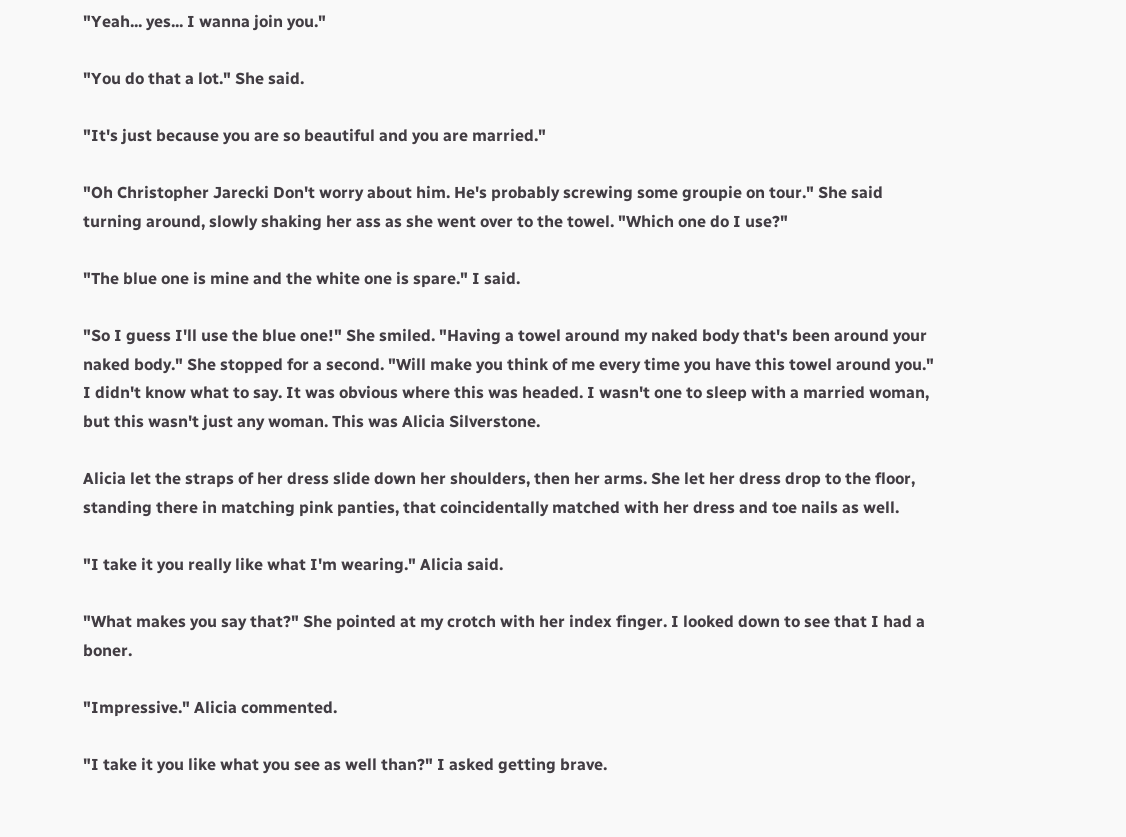"Yeah... yes... I wanna join you."

"You do that a lot." She said.

"It's just because you are so beautiful and you are married."

"Oh Christopher Jarecki Don't worry about him. He's probably screwing some groupie on tour." She said turning around, slowly shaking her ass as she went over to the towel. "Which one do I use?"

"The blue one is mine and the white one is spare." I said.

"So I guess I'll use the blue one!" She smiled. "Having a towel around my naked body that's been around your naked body." She stopped for a second. "Will make you think of me every time you have this towel around you." I didn't know what to say. It was obvious where this was headed. I wasn't one to sleep with a married woman, but this wasn't just any woman. This was Alicia Silverstone.

Alicia let the straps of her dress slide down her shoulders, then her arms. She let her dress drop to the floor, standing there in matching pink panties, that coincidentally matched with her dress and toe nails as well.

"I take it you really like what I'm wearing." Alicia said.

"What makes you say that?" She pointed at my crotch with her index finger. I looked down to see that I had a boner.

"Impressive." Alicia commented.

"I take it you like what you see as well than?" I asked getting brave.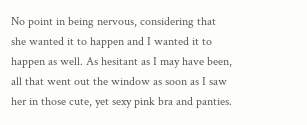No point in being nervous, considering that she wanted it to happen and I wanted it to happen as well. As hesitant as I may have been, all that went out the window as soon as I saw her in those cute, yet sexy pink bra and panties.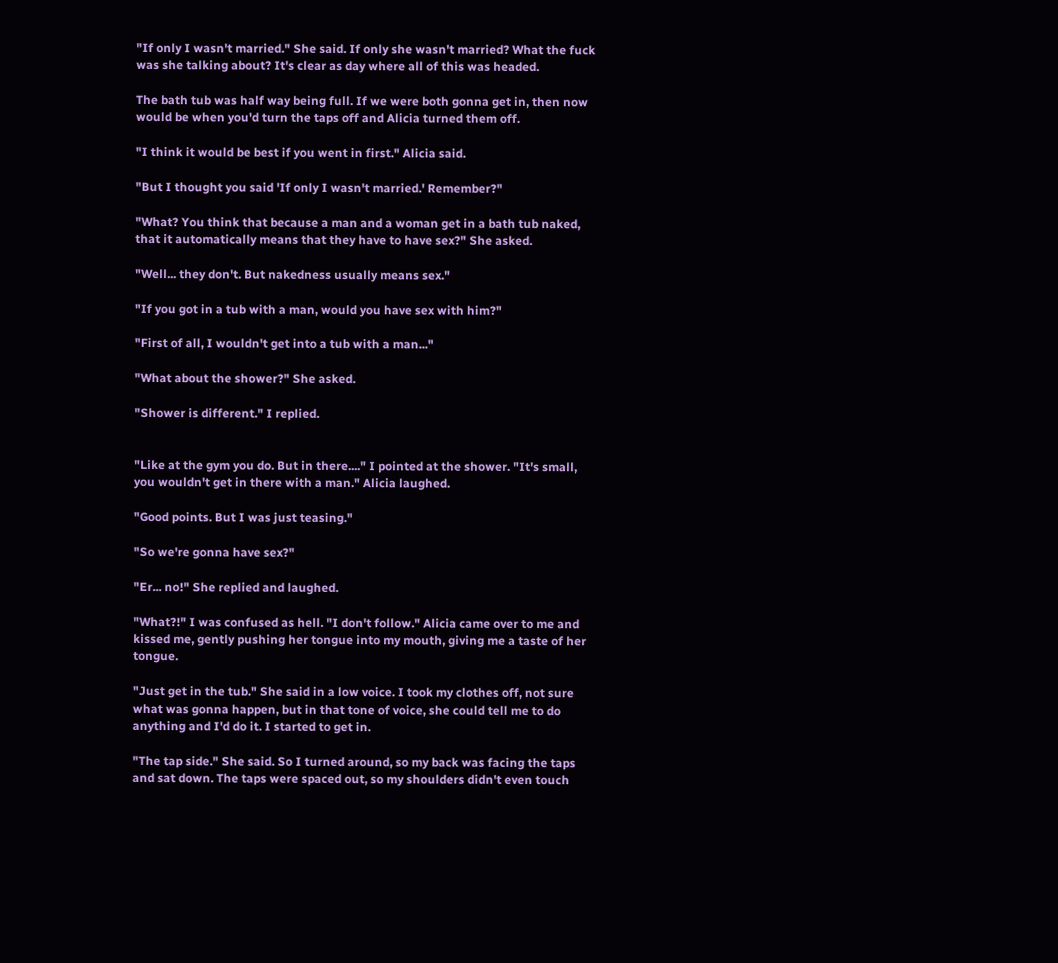"If only I wasn't married." She said. If only she wasn't married? What the fuck was she talking about? It's clear as day where all of this was headed.

The bath tub was half way being full. If we were both gonna get in, then now would be when you'd turn the taps off and Alicia turned them off.

"I think it would be best if you went in first." Alicia said.

"But I thought you said 'If only I wasn't married.' Remember?"

"What? You think that because a man and a woman get in a bath tub naked, that it automatically means that they have to have sex?" She asked.

"Well... they don't. But nakedness usually means sex."

"If you got in a tub with a man, would you have sex with him?"

"First of all, I wouldn't get into a tub with a man..."

"What about the shower?" She asked.

"Shower is different." I replied.


"Like at the gym you do. But in there...." I pointed at the shower. "It's small, you wouldn't get in there with a man." Alicia laughed.

"Good points. But I was just teasing."

"So we're gonna have sex?"

"Er... no!" She replied and laughed.

"What?!" I was confused as hell. "I don't follow." Alicia came over to me and kissed me, gently pushing her tongue into my mouth, giving me a taste of her tongue.

"Just get in the tub." She said in a low voice. I took my clothes off, not sure what was gonna happen, but in that tone of voice, she could tell me to do anything and I'd do it. I started to get in.

"The tap side." She said. So I turned around, so my back was facing the taps and sat down. The taps were spaced out, so my shoulders didn't even touch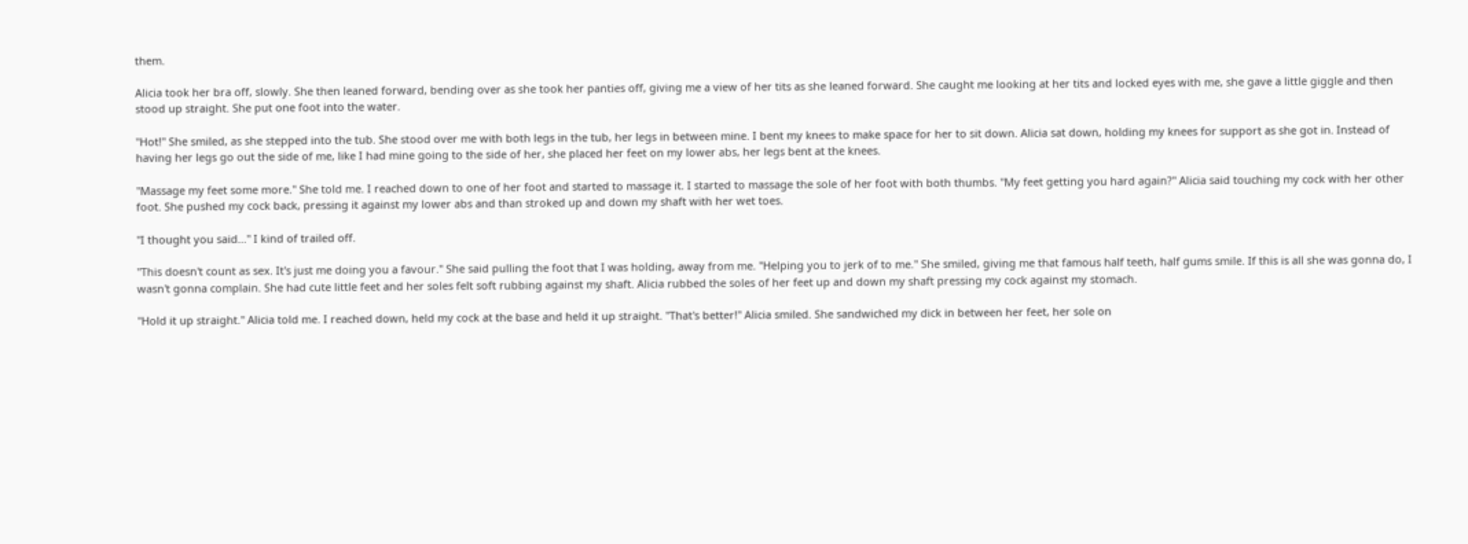them.

Alicia took her bra off, slowly. She then leaned forward, bending over as she took her panties off, giving me a view of her tits as she leaned forward. She caught me looking at her tits and locked eyes with me, she gave a little giggle and then stood up straight. She put one foot into the water.

"Hot!" She smiled, as she stepped into the tub. She stood over me with both legs in the tub, her legs in between mine. I bent my knees to make space for her to sit down. Alicia sat down, holding my knees for support as she got in. Instead of having her legs go out the side of me, like I had mine going to the side of her, she placed her feet on my lower abs, her legs bent at the knees.

"Massage my feet some more." She told me. I reached down to one of her foot and started to massage it. I started to massage the sole of her foot with both thumbs. "My feet getting you hard again?" Alicia said touching my cock with her other foot. She pushed my cock back, pressing it against my lower abs and than stroked up and down my shaft with her wet toes.

"I thought you said..." I kind of trailed off.

"This doesn't count as sex. It's just me doing you a favour." She said pulling the foot that I was holding, away from me. "Helping you to jerk of to me." She smiled, giving me that famous half teeth, half gums smile. If this is all she was gonna do, I wasn't gonna complain. She had cute little feet and her soles felt soft rubbing against my shaft. Alicia rubbed the soles of her feet up and down my shaft pressing my cock against my stomach.

"Hold it up straight." Alicia told me. I reached down, held my cock at the base and held it up straight. "That's better!" Alicia smiled. She sandwiched my dick in between her feet, her sole on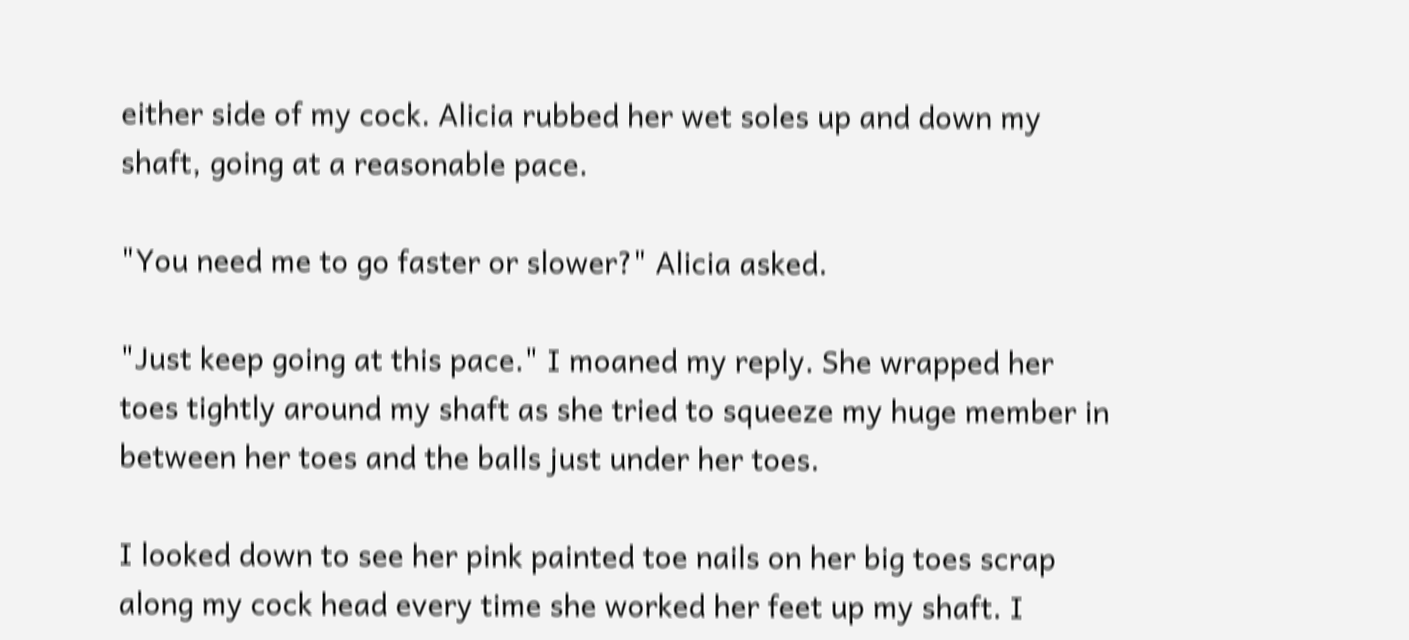either side of my cock. Alicia rubbed her wet soles up and down my shaft, going at a reasonable pace.

"You need me to go faster or slower?" Alicia asked.

"Just keep going at this pace." I moaned my reply. She wrapped her toes tightly around my shaft as she tried to squeeze my huge member in between her toes and the balls just under her toes.

I looked down to see her pink painted toe nails on her big toes scrap along my cock head every time she worked her feet up my shaft. I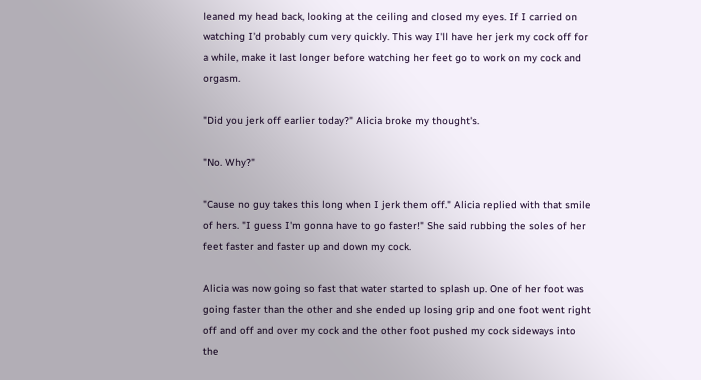leaned my head back, looking at the ceiling and closed my eyes. If I carried on watching I'd probably cum very quickly. This way I'll have her jerk my cock off for a while, make it last longer before watching her feet go to work on my cock and orgasm.

"Did you jerk off earlier today?" Alicia broke my thought's.

"No. Why?"

"Cause no guy takes this long when I jerk them off." Alicia replied with that smile of hers. "I guess I'm gonna have to go faster!" She said rubbing the soles of her feet faster and faster up and down my cock.

Alicia was now going so fast that water started to splash up. One of her foot was going faster than the other and she ended up losing grip and one foot went right off and off and over my cock and the other foot pushed my cock sideways into the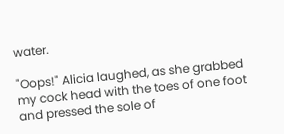water.

"Oops!" Alicia laughed, as she grabbed my cock head with the toes of one foot and pressed the sole of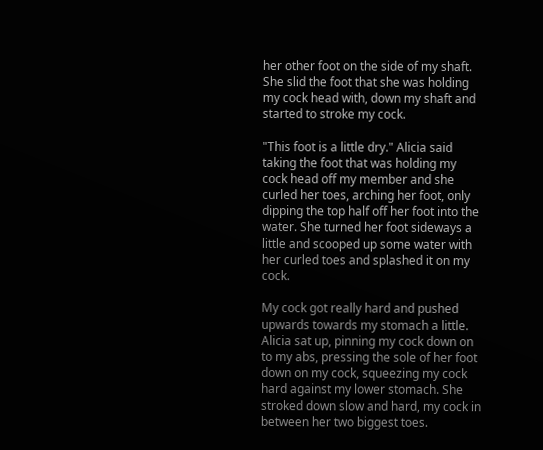her other foot on the side of my shaft. She slid the foot that she was holding my cock head with, down my shaft and started to stroke my cock.

"This foot is a little dry." Alicia said taking the foot that was holding my cock head off my member and she curled her toes, arching her foot, only dipping the top half off her foot into the water. She turned her foot sideways a little and scooped up some water with her curled toes and splashed it on my cock.

My cock got really hard and pushed upwards towards my stomach a little. Alicia sat up, pinning my cock down on to my abs, pressing the sole of her foot down on my cock, squeezing my cock hard against my lower stomach. She stroked down slow and hard, my cock in between her two biggest toes.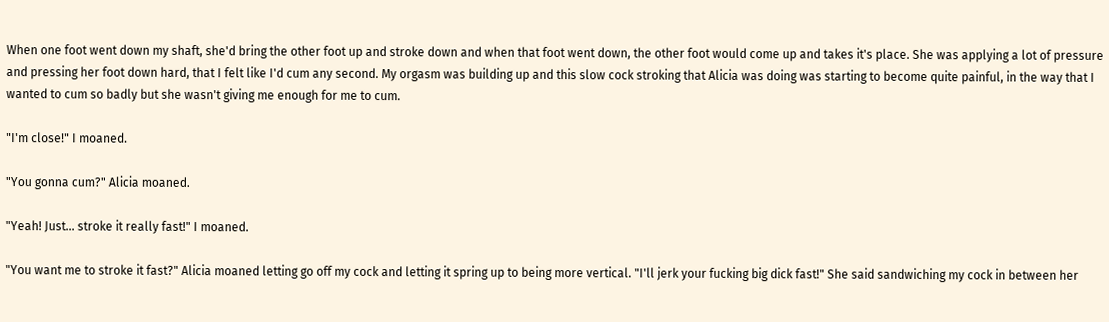When one foot went down my shaft, she'd bring the other foot up and stroke down and when that foot went down, the other foot would come up and takes it's place. She was applying a lot of pressure and pressing her foot down hard, that I felt like I'd cum any second. My orgasm was building up and this slow cock stroking that Alicia was doing was starting to become quite painful, in the way that I wanted to cum so badly but she wasn't giving me enough for me to cum.

"I'm close!" I moaned.

"You gonna cum?" Alicia moaned.

"Yeah! Just... stroke it really fast!" I moaned.

"You want me to stroke it fast?" Alicia moaned letting go off my cock and letting it spring up to being more vertical. "I'll jerk your fucking big dick fast!" She said sandwiching my cock in between her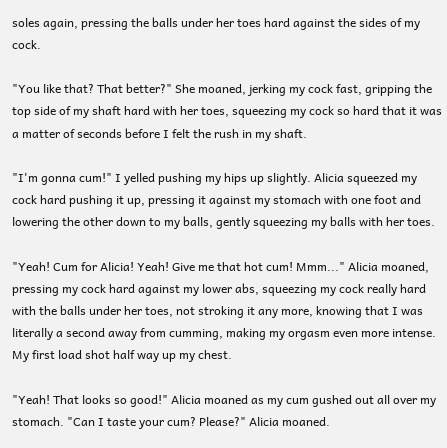soles again, pressing the balls under her toes hard against the sides of my cock.

"You like that? That better?" She moaned, jerking my cock fast, gripping the top side of my shaft hard with her toes, squeezing my cock so hard that it was a matter of seconds before I felt the rush in my shaft.

"I'm gonna cum!" I yelled pushing my hips up slightly. Alicia squeezed my cock hard pushing it up, pressing it against my stomach with one foot and lowering the other down to my balls, gently squeezing my balls with her toes.

"Yeah! Cum for Alicia! Yeah! Give me that hot cum! Mmm..." Alicia moaned, pressing my cock hard against my lower abs, squeezing my cock really hard with the balls under her toes, not stroking it any more, knowing that I was literally a second away from cumming, making my orgasm even more intense. My first load shot half way up my chest.

"Yeah! That looks so good!" Alicia moaned as my cum gushed out all over my stomach. "Can I taste your cum? Please?" Alicia moaned.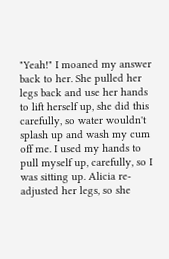"Yeah!" I moaned my answer back to her. She pulled her legs back and use her hands to lift herself up, she did this carefully, so water wouldn't splash up and wash my cum off me. I used my hands to pull myself up, carefully, so I was sitting up. Alicia re-adjusted her legs, so she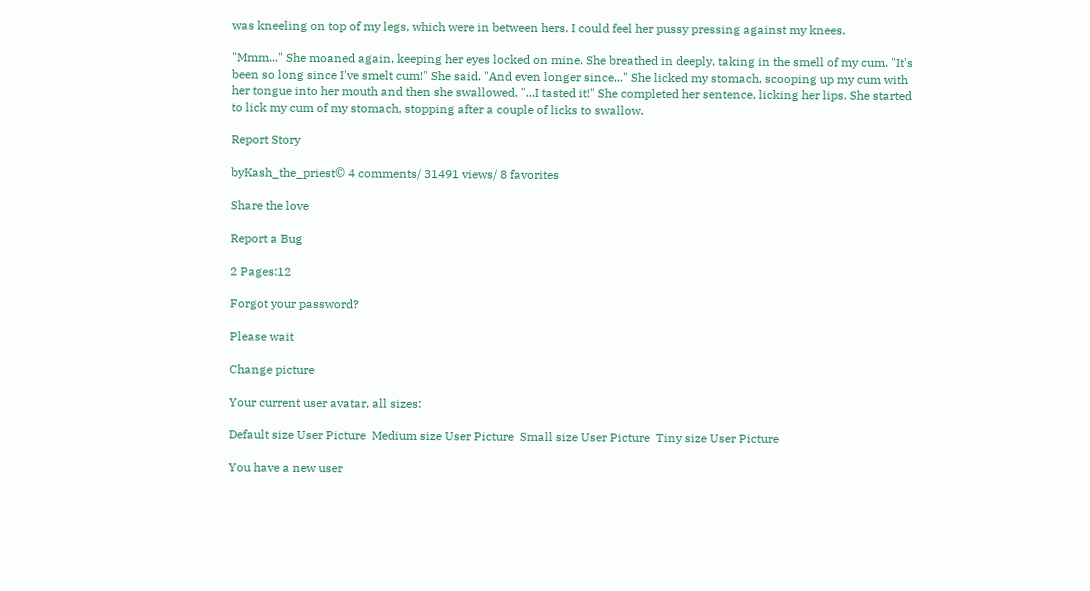was kneeling on top of my legs, which were in between hers. I could feel her pussy pressing against my knees.

"Mmm..." She moaned again, keeping her eyes locked on mine. She breathed in deeply, taking in the smell of my cum. "It's been so long since I've smelt cum!" She said. "And even longer since..." She licked my stomach, scooping up my cum with her tongue into her mouth and then she swallowed. "...I tasted it!" She completed her sentence, licking her lips. She started to lick my cum of my stomach, stopping after a couple of licks to swallow.

Report Story

byKash_the_priest© 4 comments/ 31491 views/ 8 favorites

Share the love

Report a Bug

2 Pages:12

Forgot your password?

Please wait

Change picture

Your current user avatar, all sizes:

Default size User Picture  Medium size User Picture  Small size User Picture  Tiny size User Picture

You have a new user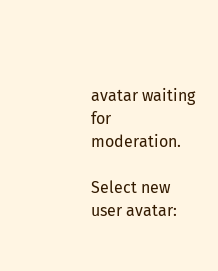avatar waiting for moderation.

Select new user avatar: